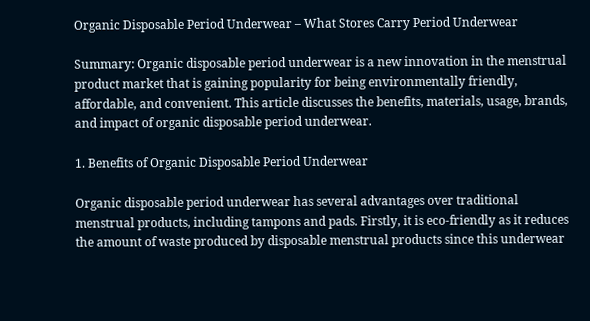Organic Disposable Period Underwear – What Stores Carry Period Underwear

Summary: Organic disposable period underwear is a new innovation in the menstrual product market that is gaining popularity for being environmentally friendly, affordable, and convenient. This article discusses the benefits, materials, usage, brands, and impact of organic disposable period underwear.

1. Benefits of Organic Disposable Period Underwear

Organic disposable period underwear has several advantages over traditional menstrual products, including tampons and pads. Firstly, it is eco-friendly as it reduces the amount of waste produced by disposable menstrual products since this underwear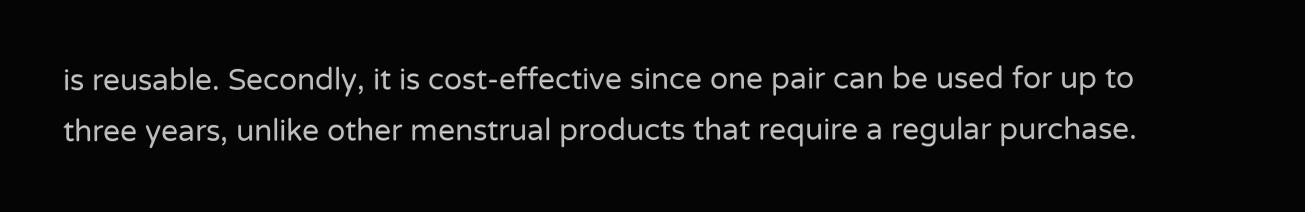is reusable. Secondly, it is cost-effective since one pair can be used for up to three years, unlike other menstrual products that require a regular purchase.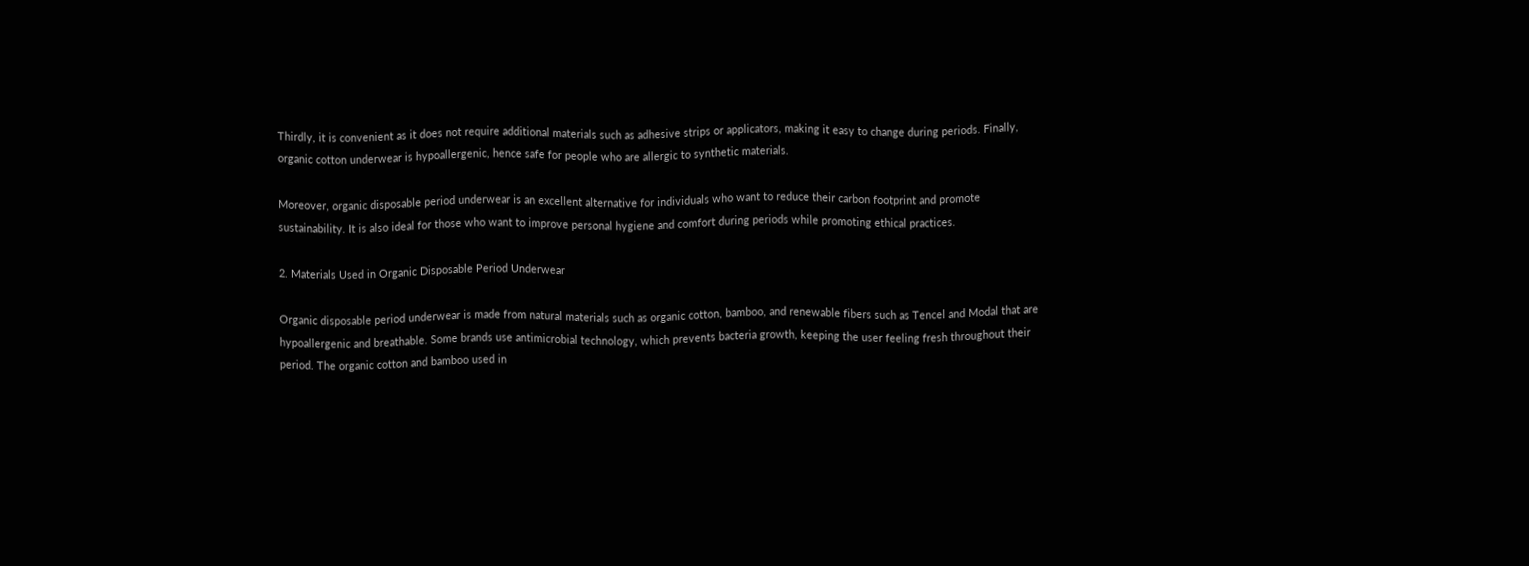Thirdly, it is convenient as it does not require additional materials such as adhesive strips or applicators, making it easy to change during periods. Finally, organic cotton underwear is hypoallergenic, hence safe for people who are allergic to synthetic materials.

Moreover, organic disposable period underwear is an excellent alternative for individuals who want to reduce their carbon footprint and promote sustainability. It is also ideal for those who want to improve personal hygiene and comfort during periods while promoting ethical practices.

2. Materials Used in Organic Disposable Period Underwear

Organic disposable period underwear is made from natural materials such as organic cotton, bamboo, and renewable fibers such as Tencel and Modal that are hypoallergenic and breathable. Some brands use antimicrobial technology, which prevents bacteria growth, keeping the user feeling fresh throughout their period. The organic cotton and bamboo used in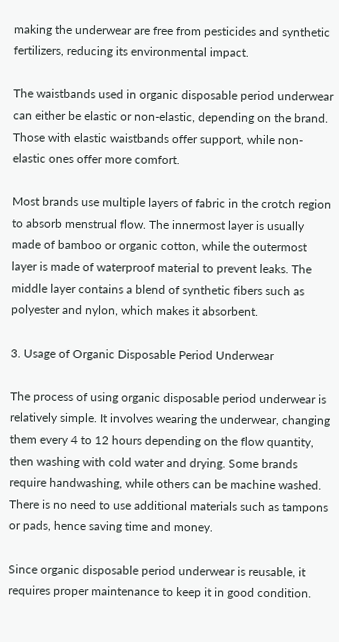making the underwear are free from pesticides and synthetic fertilizers, reducing its environmental impact.

The waistbands used in organic disposable period underwear can either be elastic or non-elastic, depending on the brand. Those with elastic waistbands offer support, while non-elastic ones offer more comfort.

Most brands use multiple layers of fabric in the crotch region to absorb menstrual flow. The innermost layer is usually made of bamboo or organic cotton, while the outermost layer is made of waterproof material to prevent leaks. The middle layer contains a blend of synthetic fibers such as polyester and nylon, which makes it absorbent.

3. Usage of Organic Disposable Period Underwear

The process of using organic disposable period underwear is relatively simple. It involves wearing the underwear, changing them every 4 to 12 hours depending on the flow quantity, then washing with cold water and drying. Some brands require handwashing, while others can be machine washed. There is no need to use additional materials such as tampons or pads, hence saving time and money.

Since organic disposable period underwear is reusable, it requires proper maintenance to keep it in good condition.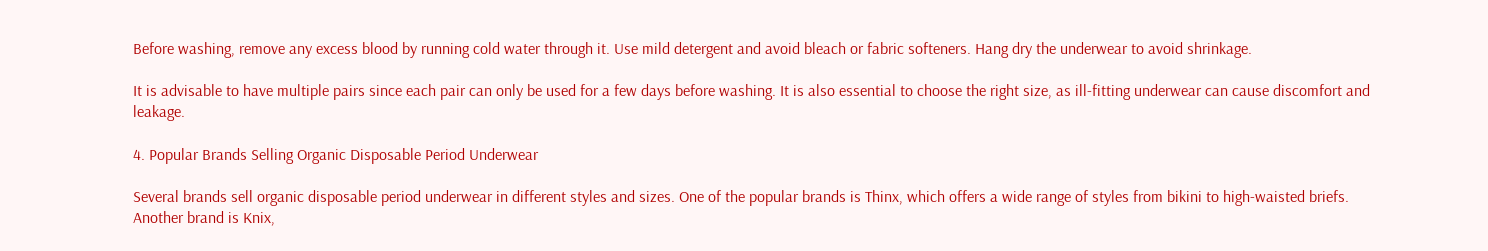Before washing, remove any excess blood by running cold water through it. Use mild detergent and avoid bleach or fabric softeners. Hang dry the underwear to avoid shrinkage.

It is advisable to have multiple pairs since each pair can only be used for a few days before washing. It is also essential to choose the right size, as ill-fitting underwear can cause discomfort and leakage.

4. Popular Brands Selling Organic Disposable Period Underwear

Several brands sell organic disposable period underwear in different styles and sizes. One of the popular brands is Thinx, which offers a wide range of styles from bikini to high-waisted briefs. Another brand is Knix,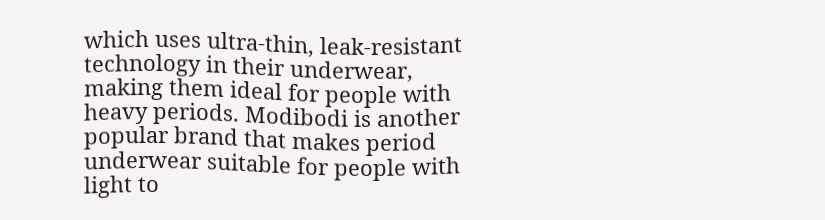which uses ultra-thin, leak-resistant technology in their underwear, making them ideal for people with heavy periods. Modibodi is another popular brand that makes period underwear suitable for people with light to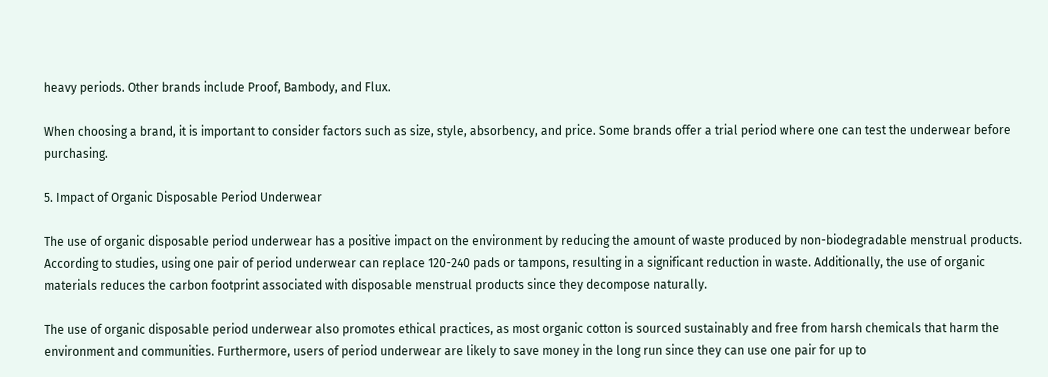heavy periods. Other brands include Proof, Bambody, and Flux.

When choosing a brand, it is important to consider factors such as size, style, absorbency, and price. Some brands offer a trial period where one can test the underwear before purchasing.

5. Impact of Organic Disposable Period Underwear

The use of organic disposable period underwear has a positive impact on the environment by reducing the amount of waste produced by non-biodegradable menstrual products. According to studies, using one pair of period underwear can replace 120-240 pads or tampons, resulting in a significant reduction in waste. Additionally, the use of organic materials reduces the carbon footprint associated with disposable menstrual products since they decompose naturally.

The use of organic disposable period underwear also promotes ethical practices, as most organic cotton is sourced sustainably and free from harsh chemicals that harm the environment and communities. Furthermore, users of period underwear are likely to save money in the long run since they can use one pair for up to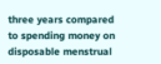three years compared to spending money on disposable menstrual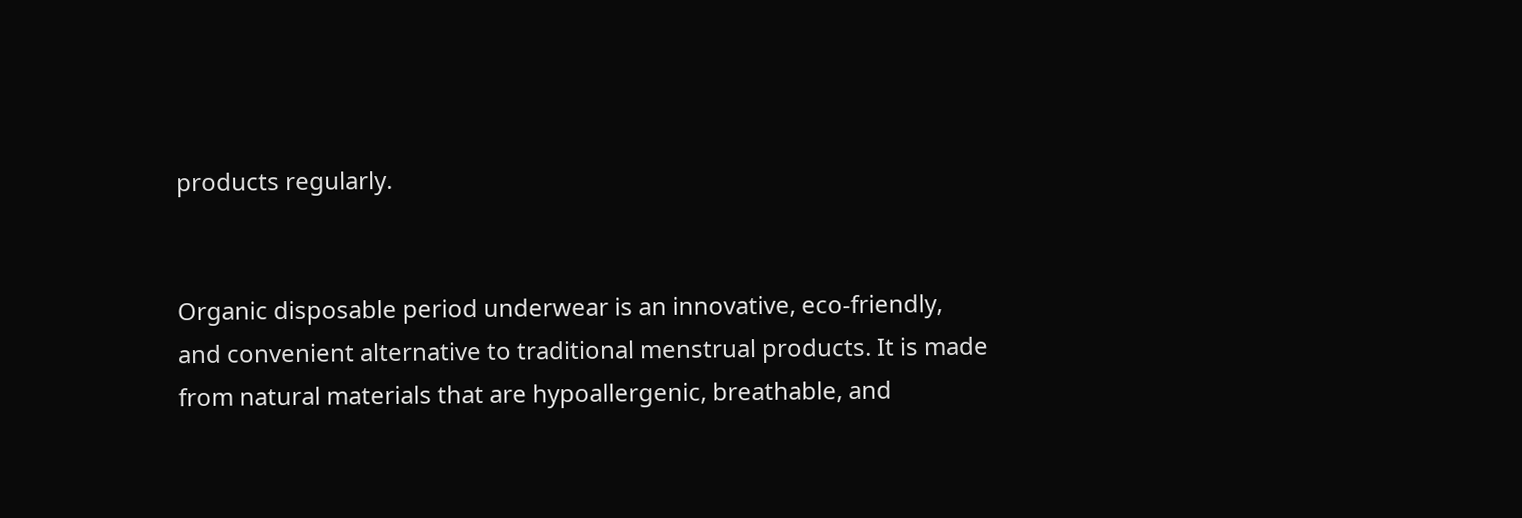products regularly.


Organic disposable period underwear is an innovative, eco-friendly, and convenient alternative to traditional menstrual products. It is made from natural materials that are hypoallergenic, breathable, and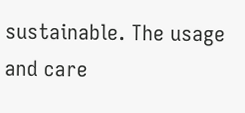sustainable. The usage and care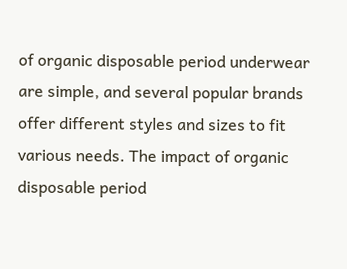of organic disposable period underwear are simple, and several popular brands offer different styles and sizes to fit various needs. The impact of organic disposable period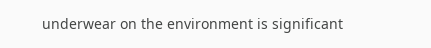underwear on the environment is significant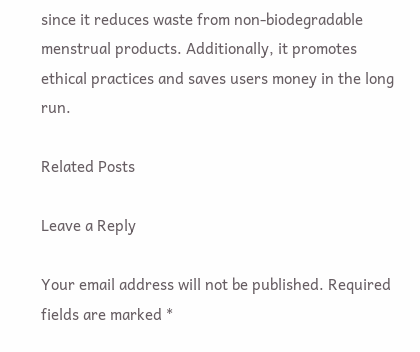since it reduces waste from non-biodegradable menstrual products. Additionally, it promotes ethical practices and saves users money in the long run.

Related Posts

Leave a Reply

Your email address will not be published. Required fields are marked *